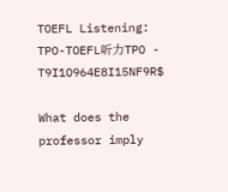TOEFL Listening: TPO-TOEFL听力TPO - T9I1O964E8I15NF9R$

What does the professor imply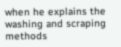when he explains the washing and scraping methods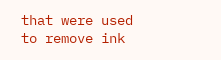that were used to remove ink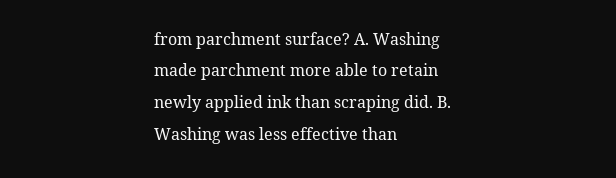from parchment surface? A. Washing made parchment more able to retain newly applied ink than scraping did. B. Washing was less effective than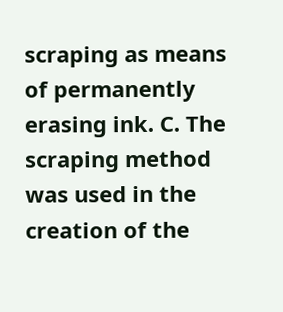scraping as means of permanently erasing ink. C. The scraping method was used in the creation of the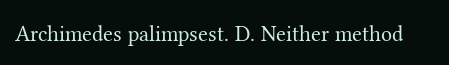Archimedes palimpsest. D. Neither method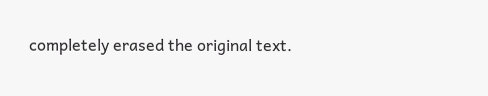completely erased the original text.